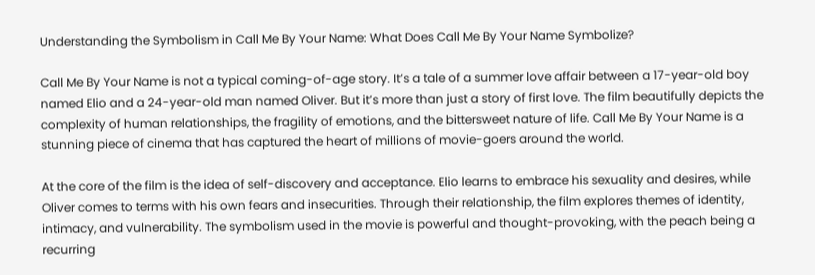Understanding the Symbolism in Call Me By Your Name: What Does Call Me By Your Name Symbolize?

Call Me By Your Name is not a typical coming-of-age story. It’s a tale of a summer love affair between a 17-year-old boy named Elio and a 24-year-old man named Oliver. But it’s more than just a story of first love. The film beautifully depicts the complexity of human relationships, the fragility of emotions, and the bittersweet nature of life. Call Me By Your Name is a stunning piece of cinema that has captured the heart of millions of movie-goers around the world.

At the core of the film is the idea of self-discovery and acceptance. Elio learns to embrace his sexuality and desires, while Oliver comes to terms with his own fears and insecurities. Through their relationship, the film explores themes of identity, intimacy, and vulnerability. The symbolism used in the movie is powerful and thought-provoking, with the peach being a recurring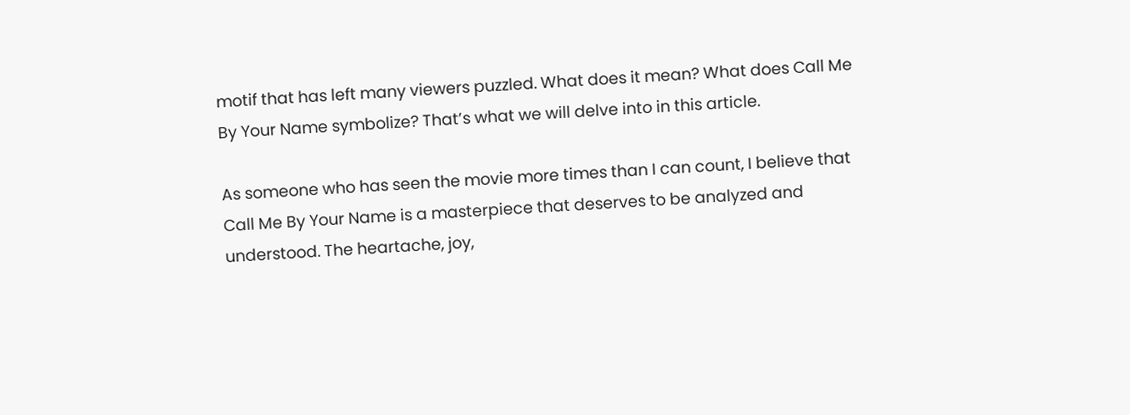motif that has left many viewers puzzled. What does it mean? What does Call Me By Your Name symbolize? That’s what we will delve into in this article.

As someone who has seen the movie more times than I can count, I believe that Call Me By Your Name is a masterpiece that deserves to be analyzed and understood. The heartache, joy,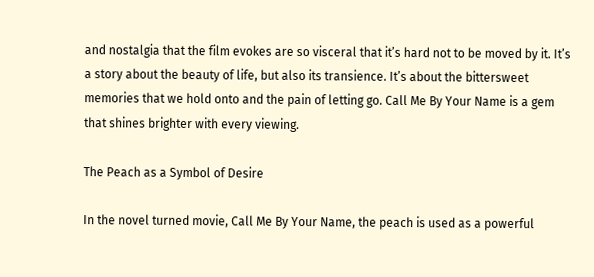and nostalgia that the film evokes are so visceral that it’s hard not to be moved by it. It’s a story about the beauty of life, but also its transience. It’s about the bittersweet memories that we hold onto and the pain of letting go. Call Me By Your Name is a gem that shines brighter with every viewing.

The Peach as a Symbol of Desire

In the novel turned movie, Call Me By Your Name, the peach is used as a powerful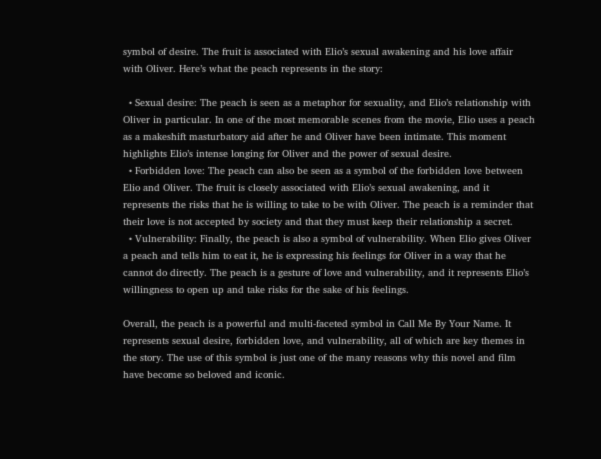symbol of desire. The fruit is associated with Elio’s sexual awakening and his love affair with Oliver. Here’s what the peach represents in the story:

  • Sexual desire: The peach is seen as a metaphor for sexuality, and Elio’s relationship with Oliver in particular. In one of the most memorable scenes from the movie, Elio uses a peach as a makeshift masturbatory aid after he and Oliver have been intimate. This moment highlights Elio’s intense longing for Oliver and the power of sexual desire.
  • Forbidden love: The peach can also be seen as a symbol of the forbidden love between Elio and Oliver. The fruit is closely associated with Elio’s sexual awakening, and it represents the risks that he is willing to take to be with Oliver. The peach is a reminder that their love is not accepted by society and that they must keep their relationship a secret.
  • Vulnerability: Finally, the peach is also a symbol of vulnerability. When Elio gives Oliver a peach and tells him to eat it, he is expressing his feelings for Oliver in a way that he cannot do directly. The peach is a gesture of love and vulnerability, and it represents Elio’s willingness to open up and take risks for the sake of his feelings.

Overall, the peach is a powerful and multi-faceted symbol in Call Me By Your Name. It represents sexual desire, forbidden love, and vulnerability, all of which are key themes in the story. The use of this symbol is just one of the many reasons why this novel and film have become so beloved and iconic.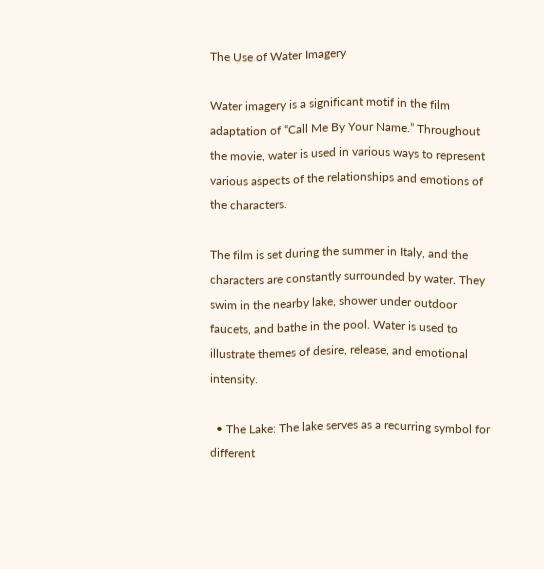The Use of Water Imagery

Water imagery is a significant motif in the film adaptation of “Call Me By Your Name.” Throughout the movie, water is used in various ways to represent various aspects of the relationships and emotions of the characters.

The film is set during the summer in Italy, and the characters are constantly surrounded by water. They swim in the nearby lake, shower under outdoor faucets, and bathe in the pool. Water is used to illustrate themes of desire, release, and emotional intensity.

  • The Lake: The lake serves as a recurring symbol for different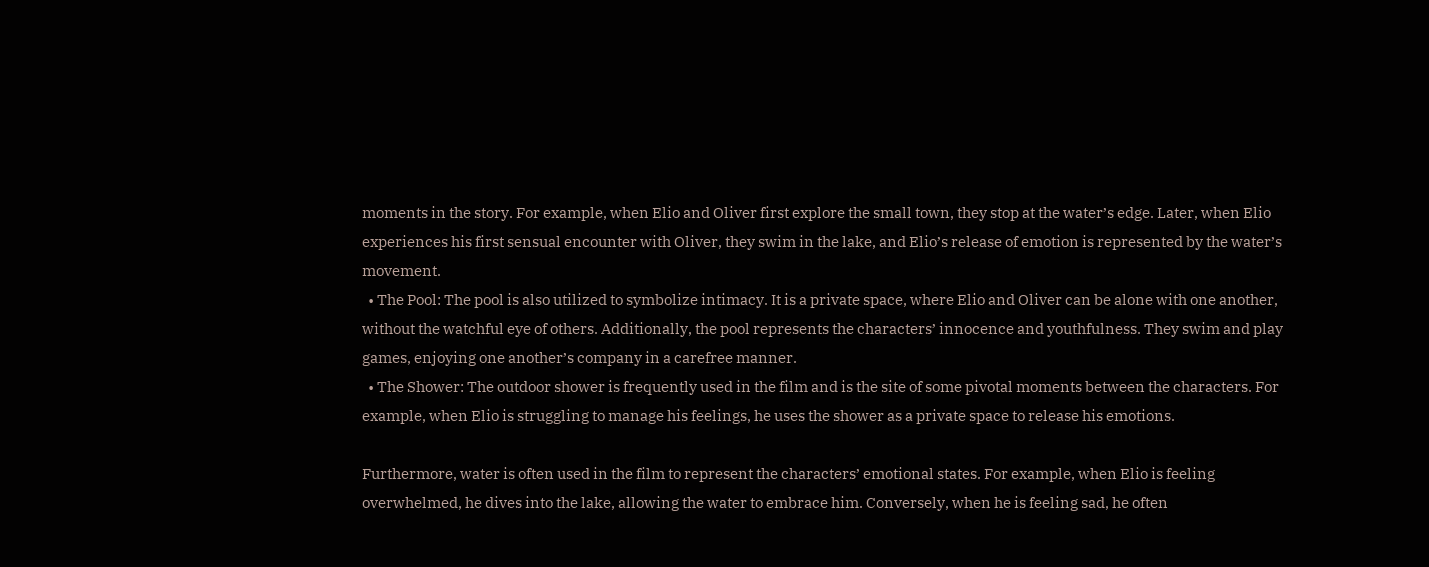moments in the story. For example, when Elio and Oliver first explore the small town, they stop at the water’s edge. Later, when Elio experiences his first sensual encounter with Oliver, they swim in the lake, and Elio’s release of emotion is represented by the water’s movement.
  • The Pool: The pool is also utilized to symbolize intimacy. It is a private space, where Elio and Oliver can be alone with one another, without the watchful eye of others. Additionally, the pool represents the characters’ innocence and youthfulness. They swim and play games, enjoying one another’s company in a carefree manner.
  • The Shower: The outdoor shower is frequently used in the film and is the site of some pivotal moments between the characters. For example, when Elio is struggling to manage his feelings, he uses the shower as a private space to release his emotions.

Furthermore, water is often used in the film to represent the characters’ emotional states. For example, when Elio is feeling overwhelmed, he dives into the lake, allowing the water to embrace him. Conversely, when he is feeling sad, he often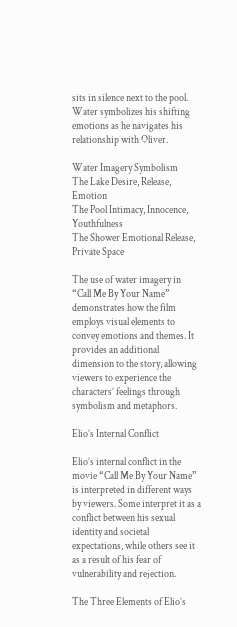sits in silence next to the pool. Water symbolizes his shifting emotions as he navigates his relationship with Oliver.

Water Imagery Symbolism
The Lake Desire, Release, Emotion
The Pool Intimacy, Innocence, Youthfulness
The Shower Emotional Release, Private Space

The use of water imagery in “Call Me By Your Name” demonstrates how the film employs visual elements to convey emotions and themes. It provides an additional dimension to the story, allowing viewers to experience the characters’ feelings through symbolism and metaphors.

Elio’s Internal Conflict

Elio’s internal conflict in the movie “Call Me By Your Name” is interpreted in different ways by viewers. Some interpret it as a conflict between his sexual identity and societal expectations, while others see it as a result of his fear of vulnerability and rejection.

The Three Elements of Elio’s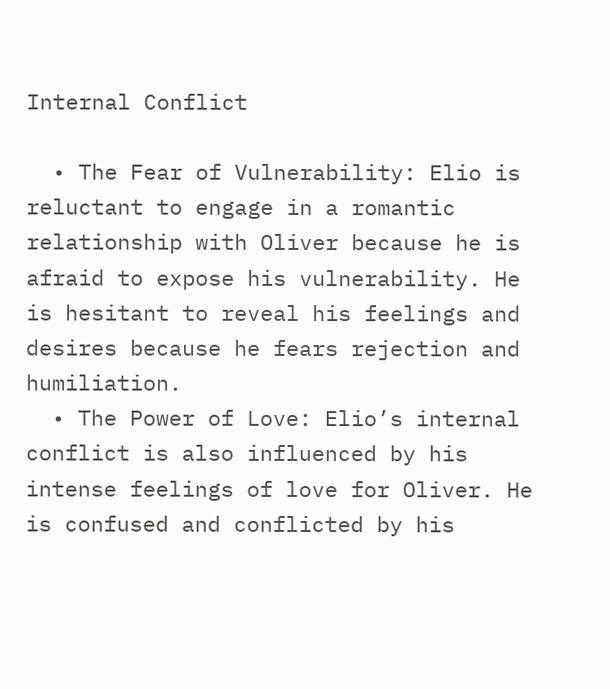Internal Conflict

  • The Fear of Vulnerability: Elio is reluctant to engage in a romantic relationship with Oliver because he is afraid to expose his vulnerability. He is hesitant to reveal his feelings and desires because he fears rejection and humiliation.
  • The Power of Love: Elio’s internal conflict is also influenced by his intense feelings of love for Oliver. He is confused and conflicted by his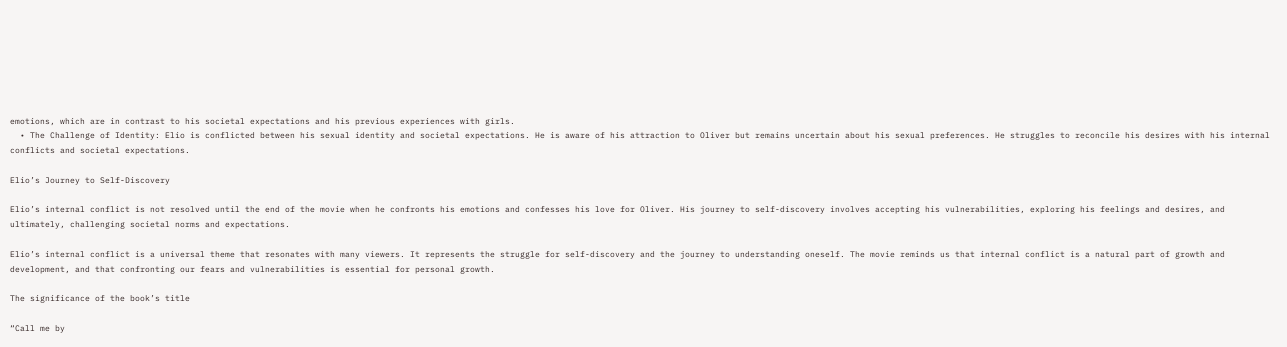emotions, which are in contrast to his societal expectations and his previous experiences with girls.
  • The Challenge of Identity: Elio is conflicted between his sexual identity and societal expectations. He is aware of his attraction to Oliver but remains uncertain about his sexual preferences. He struggles to reconcile his desires with his internal conflicts and societal expectations.

Elio’s Journey to Self-Discovery

Elio’s internal conflict is not resolved until the end of the movie when he confronts his emotions and confesses his love for Oliver. His journey to self-discovery involves accepting his vulnerabilities, exploring his feelings and desires, and ultimately, challenging societal norms and expectations.

Elio’s internal conflict is a universal theme that resonates with many viewers. It represents the struggle for self-discovery and the journey to understanding oneself. The movie reminds us that internal conflict is a natural part of growth and development, and that confronting our fears and vulnerabilities is essential for personal growth.

The significance of the book’s title

“Call me by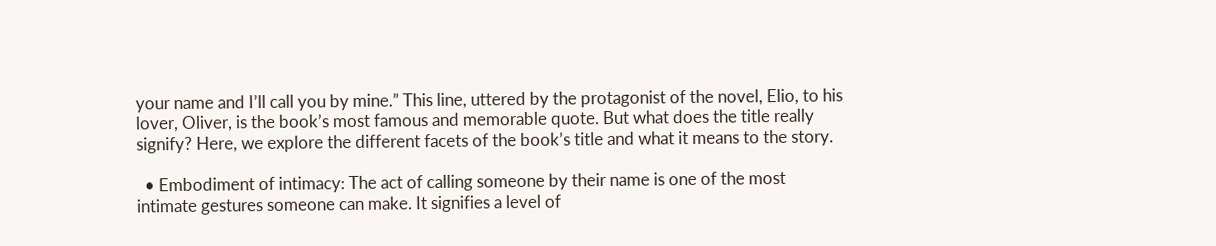your name and I’ll call you by mine.” This line, uttered by the protagonist of the novel, Elio, to his lover, Oliver, is the book’s most famous and memorable quote. But what does the title really signify? Here, we explore the different facets of the book’s title and what it means to the story.

  • Embodiment of intimacy: The act of calling someone by their name is one of the most intimate gestures someone can make. It signifies a level of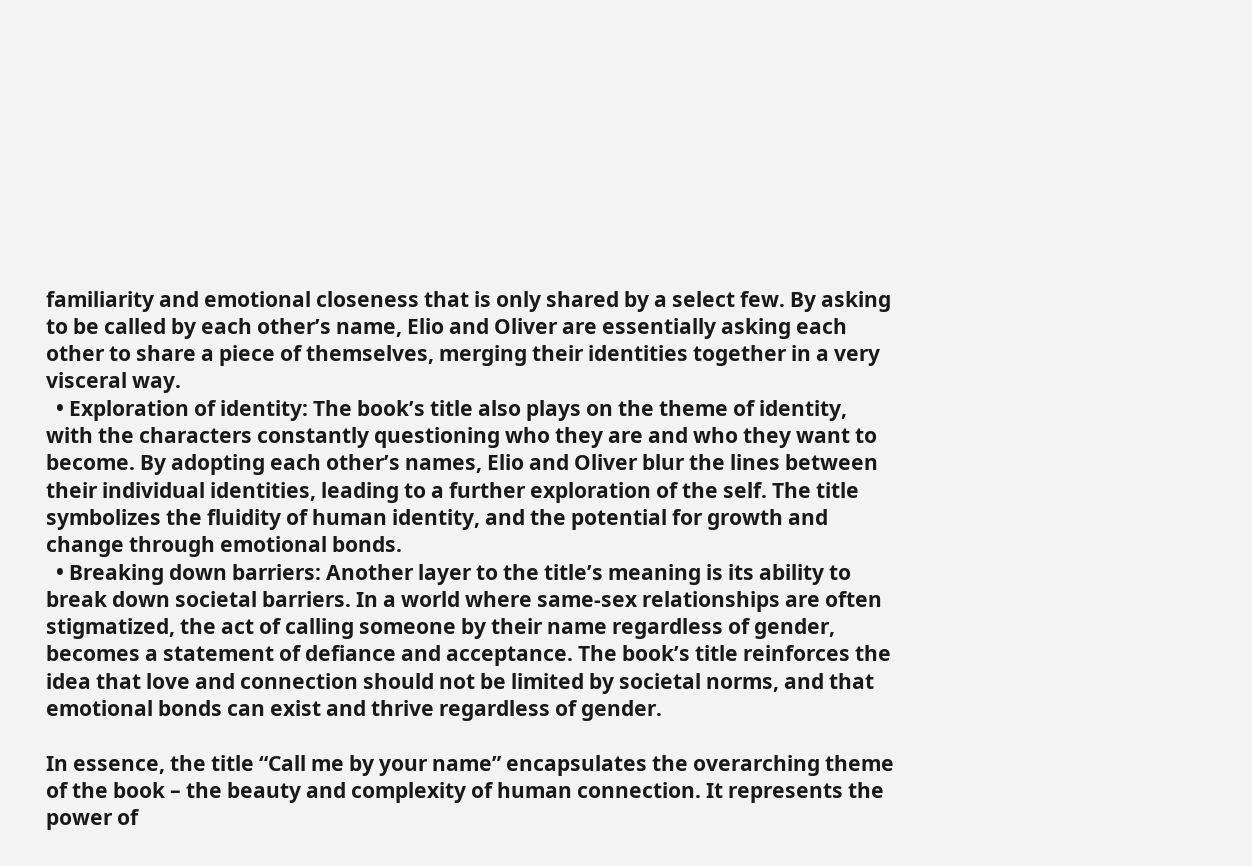familiarity and emotional closeness that is only shared by a select few. By asking to be called by each other’s name, Elio and Oliver are essentially asking each other to share a piece of themselves, merging their identities together in a very visceral way.
  • Exploration of identity: The book’s title also plays on the theme of identity, with the characters constantly questioning who they are and who they want to become. By adopting each other’s names, Elio and Oliver blur the lines between their individual identities, leading to a further exploration of the self. The title symbolizes the fluidity of human identity, and the potential for growth and change through emotional bonds.
  • Breaking down barriers: Another layer to the title’s meaning is its ability to break down societal barriers. In a world where same-sex relationships are often stigmatized, the act of calling someone by their name regardless of gender, becomes a statement of defiance and acceptance. The book’s title reinforces the idea that love and connection should not be limited by societal norms, and that emotional bonds can exist and thrive regardless of gender.

In essence, the title “Call me by your name” encapsulates the overarching theme of the book – the beauty and complexity of human connection. It represents the power of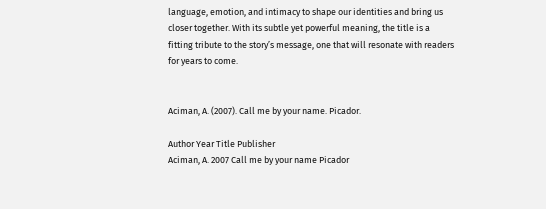language, emotion, and intimacy to shape our identities and bring us closer together. With its subtle yet powerful meaning, the title is a fitting tribute to the story’s message, one that will resonate with readers for years to come.


Aciman, A. (2007). Call me by your name. Picador.

Author Year Title Publisher
Aciman, A. 2007 Call me by your name Picador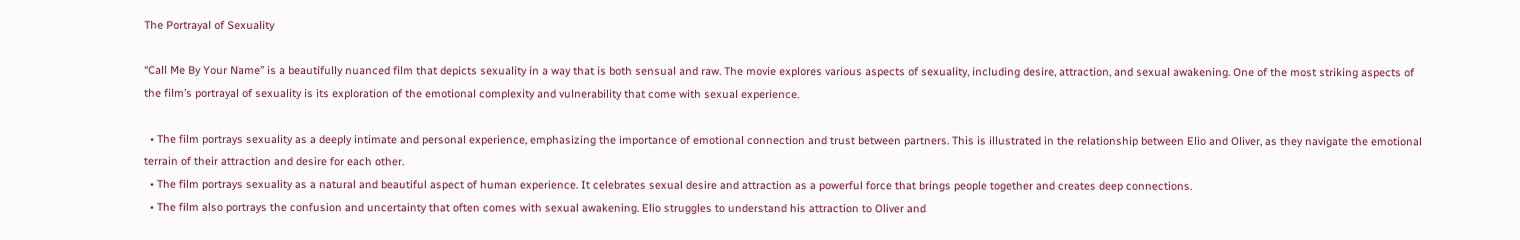The Portrayal of Sexuality

“Call Me By Your Name” is a beautifully nuanced film that depicts sexuality in a way that is both sensual and raw. The movie explores various aspects of sexuality, including desire, attraction, and sexual awakening. One of the most striking aspects of the film’s portrayal of sexuality is its exploration of the emotional complexity and vulnerability that come with sexual experience.

  • The film portrays sexuality as a deeply intimate and personal experience, emphasizing the importance of emotional connection and trust between partners. This is illustrated in the relationship between Elio and Oliver, as they navigate the emotional terrain of their attraction and desire for each other.
  • The film portrays sexuality as a natural and beautiful aspect of human experience. It celebrates sexual desire and attraction as a powerful force that brings people together and creates deep connections.
  • The film also portrays the confusion and uncertainty that often comes with sexual awakening. Elio struggles to understand his attraction to Oliver and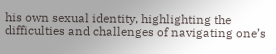his own sexual identity, highlighting the difficulties and challenges of navigating one’s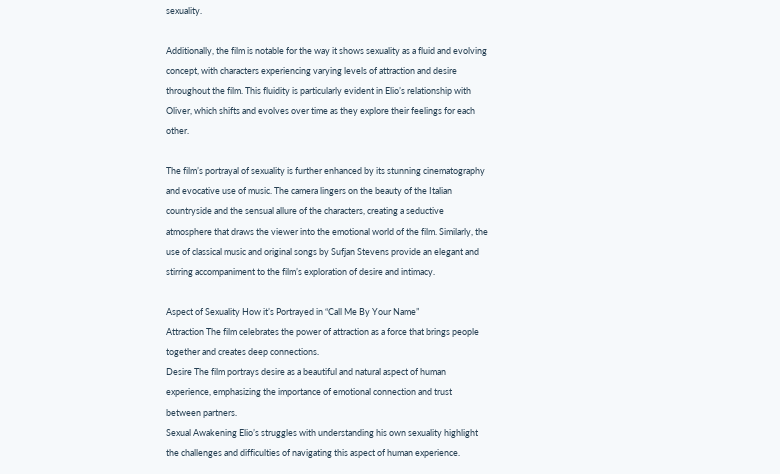sexuality.

Additionally, the film is notable for the way it shows sexuality as a fluid and evolving concept, with characters experiencing varying levels of attraction and desire throughout the film. This fluidity is particularly evident in Elio’s relationship with Oliver, which shifts and evolves over time as they explore their feelings for each other.

The film’s portrayal of sexuality is further enhanced by its stunning cinematography and evocative use of music. The camera lingers on the beauty of the Italian countryside and the sensual allure of the characters, creating a seductive atmosphere that draws the viewer into the emotional world of the film. Similarly, the use of classical music and original songs by Sufjan Stevens provide an elegant and stirring accompaniment to the film’s exploration of desire and intimacy.

Aspect of Sexuality How it’s Portrayed in “Call Me By Your Name”
Attraction The film celebrates the power of attraction as a force that brings people together and creates deep connections.
Desire The film portrays desire as a beautiful and natural aspect of human experience, emphasizing the importance of emotional connection and trust between partners.
Sexual Awakening Elio’s struggles with understanding his own sexuality highlight the challenges and difficulties of navigating this aspect of human experience.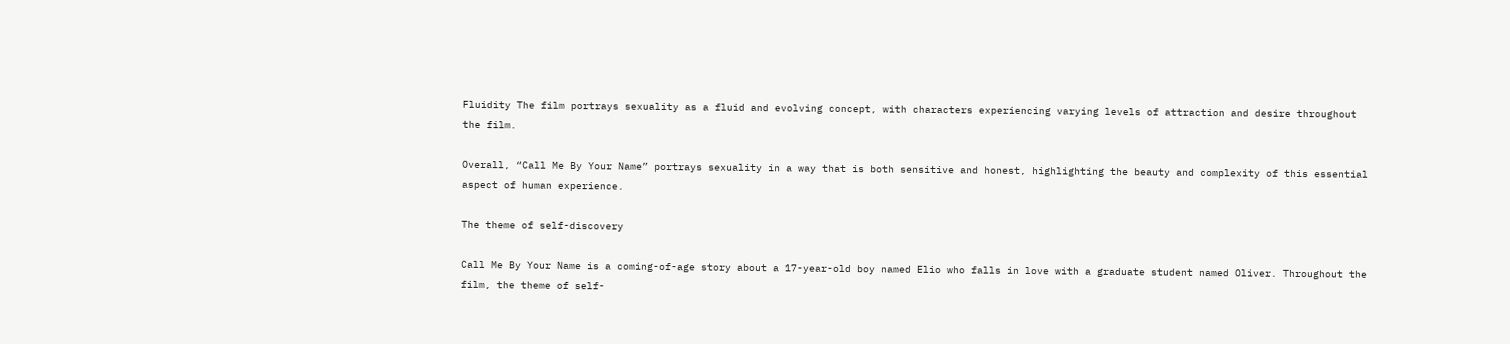Fluidity The film portrays sexuality as a fluid and evolving concept, with characters experiencing varying levels of attraction and desire throughout the film.

Overall, “Call Me By Your Name” portrays sexuality in a way that is both sensitive and honest, highlighting the beauty and complexity of this essential aspect of human experience.

The theme of self-discovery

Call Me By Your Name is a coming-of-age story about a 17-year-old boy named Elio who falls in love with a graduate student named Oliver. Throughout the film, the theme of self-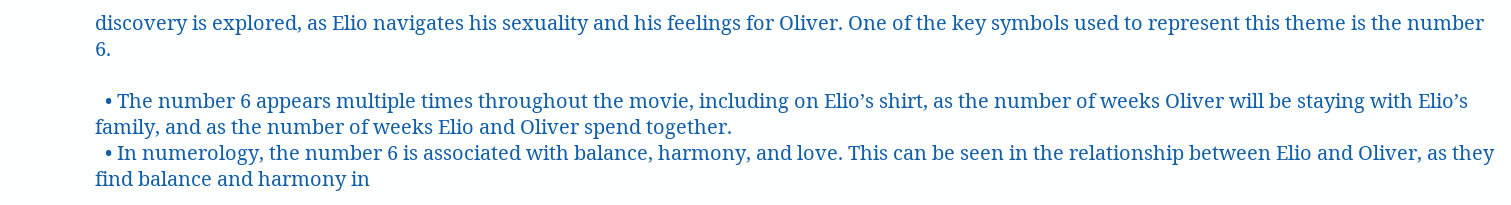discovery is explored, as Elio navigates his sexuality and his feelings for Oliver. One of the key symbols used to represent this theme is the number 6.

  • The number 6 appears multiple times throughout the movie, including on Elio’s shirt, as the number of weeks Oliver will be staying with Elio’s family, and as the number of weeks Elio and Oliver spend together.
  • In numerology, the number 6 is associated with balance, harmony, and love. This can be seen in the relationship between Elio and Oliver, as they find balance and harmony in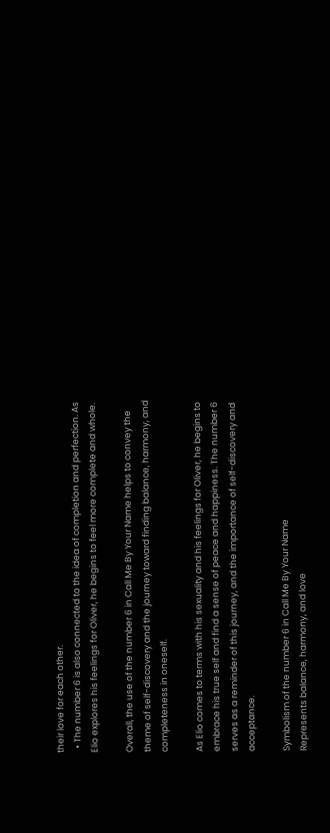their love for each other.
  • The number 6 is also connected to the idea of completion and perfection. As Elio explores his feelings for Oliver, he begins to feel more complete and whole.

Overall, the use of the number 6 in Call Me By Your Name helps to convey the theme of self-discovery and the journey toward finding balance, harmony, and completeness in oneself.

As Elio comes to terms with his sexuality and his feelings for Oliver, he begins to embrace his true self and find a sense of peace and happiness. The number 6 serves as a reminder of this journey, and the importance of self-discovery and acceptance.

Symbolism of the number 6 in Call Me By Your Name
Represents balance, harmony, and love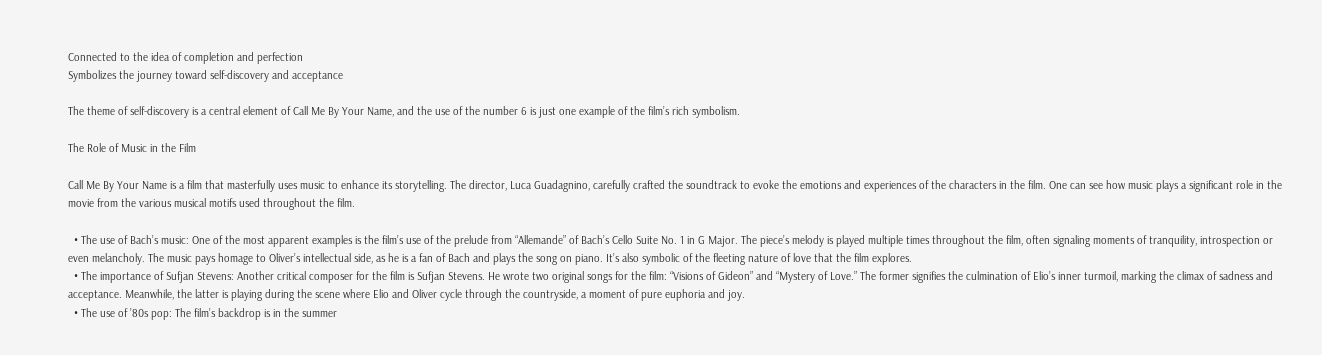Connected to the idea of completion and perfection
Symbolizes the journey toward self-discovery and acceptance

The theme of self-discovery is a central element of Call Me By Your Name, and the use of the number 6 is just one example of the film’s rich symbolism.

The Role of Music in the Film

Call Me By Your Name is a film that masterfully uses music to enhance its storytelling. The director, Luca Guadagnino, carefully crafted the soundtrack to evoke the emotions and experiences of the characters in the film. One can see how music plays a significant role in the movie from the various musical motifs used throughout the film.

  • The use of Bach’s music: One of the most apparent examples is the film’s use of the prelude from “Allemande” of Bach’s Cello Suite No. 1 in G Major. The piece’s melody is played multiple times throughout the film, often signaling moments of tranquility, introspection or even melancholy. The music pays homage to Oliver’s intellectual side, as he is a fan of Bach and plays the song on piano. It’s also symbolic of the fleeting nature of love that the film explores.
  • The importance of Sufjan Stevens: Another critical composer for the film is Sufjan Stevens. He wrote two original songs for the film: “Visions of Gideon” and “Mystery of Love.” The former signifies the culmination of Elio’s inner turmoil, marking the climax of sadness and acceptance. Meanwhile, the latter is playing during the scene where Elio and Oliver cycle through the countryside, a moment of pure euphoria and joy.
  • The use of ’80s pop: The film’s backdrop is in the summer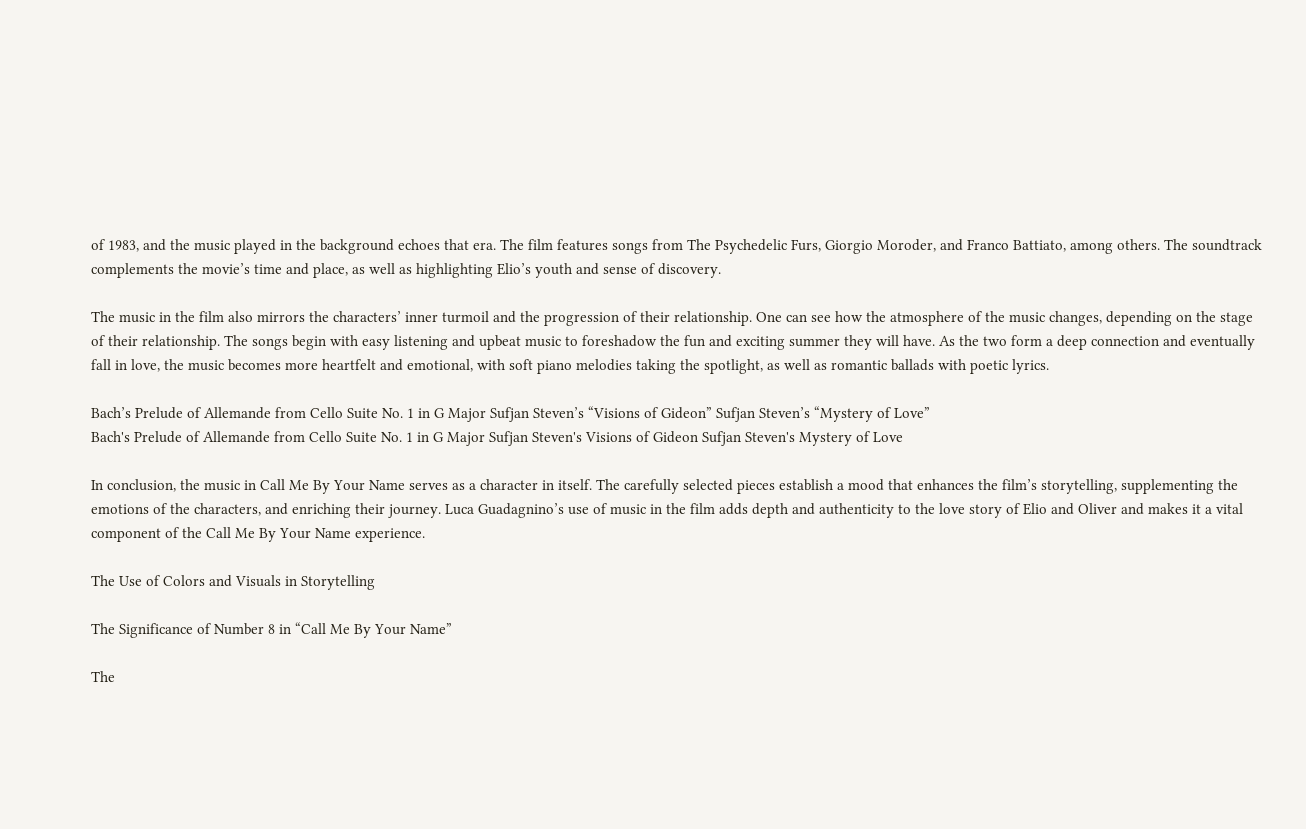of 1983, and the music played in the background echoes that era. The film features songs from The Psychedelic Furs, Giorgio Moroder, and Franco Battiato, among others. The soundtrack complements the movie’s time and place, as well as highlighting Elio’s youth and sense of discovery.

The music in the film also mirrors the characters’ inner turmoil and the progression of their relationship. One can see how the atmosphere of the music changes, depending on the stage of their relationship. The songs begin with easy listening and upbeat music to foreshadow the fun and exciting summer they will have. As the two form a deep connection and eventually fall in love, the music becomes more heartfelt and emotional, with soft piano melodies taking the spotlight, as well as romantic ballads with poetic lyrics.

Bach’s Prelude of Allemande from Cello Suite No. 1 in G Major Sufjan Steven’s “Visions of Gideon” Sufjan Steven’s “Mystery of Love”
Bach's Prelude of Allemande from Cello Suite No. 1 in G Major Sufjan Steven's Visions of Gideon Sufjan Steven's Mystery of Love

In conclusion, the music in Call Me By Your Name serves as a character in itself. The carefully selected pieces establish a mood that enhances the film’s storytelling, supplementing the emotions of the characters, and enriching their journey. Luca Guadagnino’s use of music in the film adds depth and authenticity to the love story of Elio and Oliver and makes it a vital component of the Call Me By Your Name experience.

The Use of Colors and Visuals in Storytelling

The Significance of Number 8 in “Call Me By Your Name”

The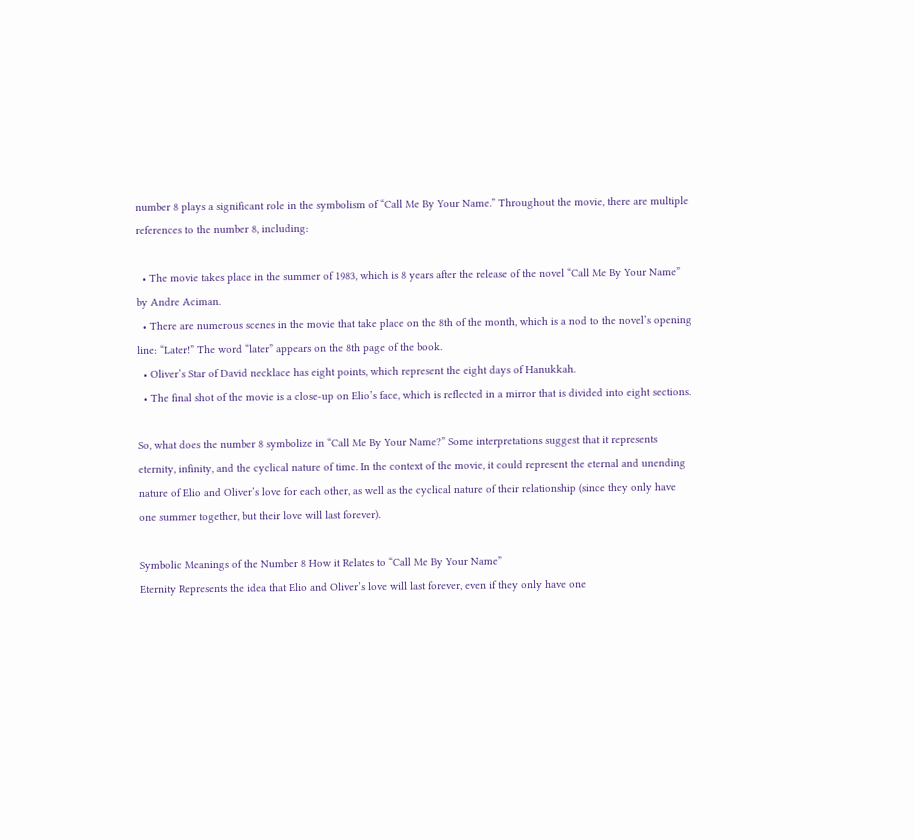number 8 plays a significant role in the symbolism of “Call Me By Your Name.” Throughout the movie, there are multiple references to the number 8, including:

  • The movie takes place in the summer of 1983, which is 8 years after the release of the novel “Call Me By Your Name” by Andre Aciman.
  • There are numerous scenes in the movie that take place on the 8th of the month, which is a nod to the novel’s opening line: “Later!” The word “later” appears on the 8th page of the book.
  • Oliver’s Star of David necklace has eight points, which represent the eight days of Hanukkah.
  • The final shot of the movie is a close-up on Elio’s face, which is reflected in a mirror that is divided into eight sections.

So, what does the number 8 symbolize in “Call Me By Your Name?” Some interpretations suggest that it represents eternity, infinity, and the cyclical nature of time. In the context of the movie, it could represent the eternal and unending nature of Elio and Oliver’s love for each other, as well as the cyclical nature of their relationship (since they only have one summer together, but their love will last forever).

Symbolic Meanings of the Number 8 How it Relates to “Call Me By Your Name”
Eternity Represents the idea that Elio and Oliver’s love will last forever, even if they only have one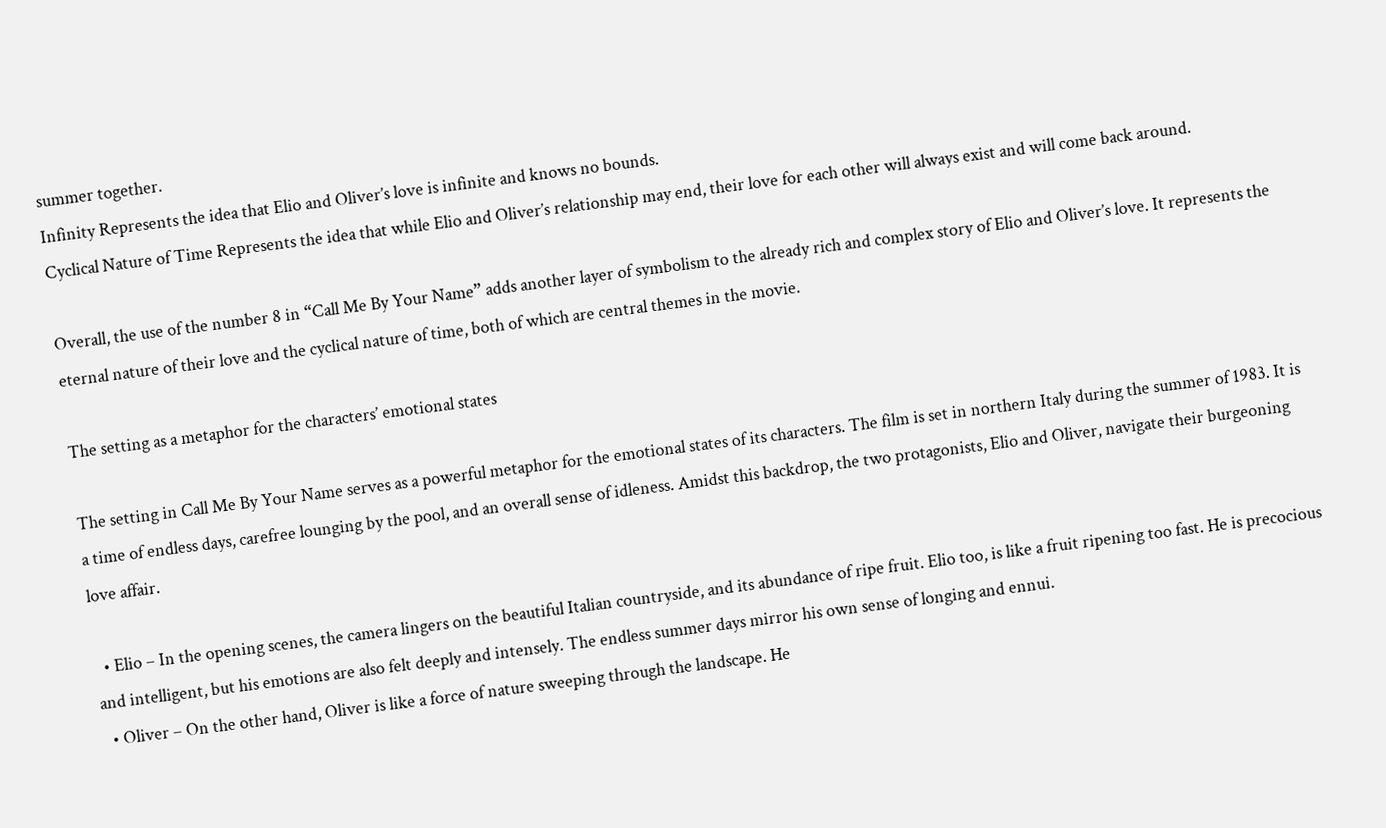summer together.
Infinity Represents the idea that Elio and Oliver’s love is infinite and knows no bounds.
Cyclical Nature of Time Represents the idea that while Elio and Oliver’s relationship may end, their love for each other will always exist and will come back around.

Overall, the use of the number 8 in “Call Me By Your Name” adds another layer of symbolism to the already rich and complex story of Elio and Oliver’s love. It represents the eternal nature of their love and the cyclical nature of time, both of which are central themes in the movie.

The setting as a metaphor for the characters’ emotional states

The setting in Call Me By Your Name serves as a powerful metaphor for the emotional states of its characters. The film is set in northern Italy during the summer of 1983. It is a time of endless days, carefree lounging by the pool, and an overall sense of idleness. Amidst this backdrop, the two protagonists, Elio and Oliver, navigate their burgeoning love affair.

  • Elio – In the opening scenes, the camera lingers on the beautiful Italian countryside, and its abundance of ripe fruit. Elio too, is like a fruit ripening too fast. He is precocious and intelligent, but his emotions are also felt deeply and intensely. The endless summer days mirror his own sense of longing and ennui.
  • Oliver – On the other hand, Oliver is like a force of nature sweeping through the landscape. He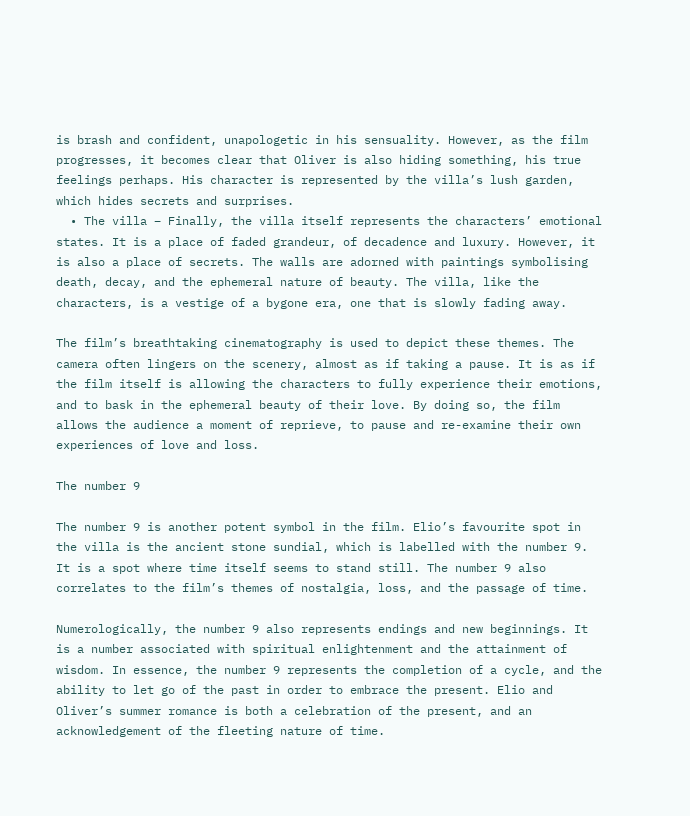is brash and confident, unapologetic in his sensuality. However, as the film progresses, it becomes clear that Oliver is also hiding something, his true feelings perhaps. His character is represented by the villa’s lush garden, which hides secrets and surprises.
  • The villa – Finally, the villa itself represents the characters’ emotional states. It is a place of faded grandeur, of decadence and luxury. However, it is also a place of secrets. The walls are adorned with paintings symbolising death, decay, and the ephemeral nature of beauty. The villa, like the characters, is a vestige of a bygone era, one that is slowly fading away.

The film’s breathtaking cinematography is used to depict these themes. The camera often lingers on the scenery, almost as if taking a pause. It is as if the film itself is allowing the characters to fully experience their emotions, and to bask in the ephemeral beauty of their love. By doing so, the film allows the audience a moment of reprieve, to pause and re-examine their own experiences of love and loss.

The number 9

The number 9 is another potent symbol in the film. Elio’s favourite spot in the villa is the ancient stone sundial, which is labelled with the number 9. It is a spot where time itself seems to stand still. The number 9 also correlates to the film’s themes of nostalgia, loss, and the passage of time.

Numerologically, the number 9 also represents endings and new beginnings. It is a number associated with spiritual enlightenment and the attainment of wisdom. In essence, the number 9 represents the completion of a cycle, and the ability to let go of the past in order to embrace the present. Elio and Oliver’s summer romance is both a celebration of the present, and an acknowledgement of the fleeting nature of time.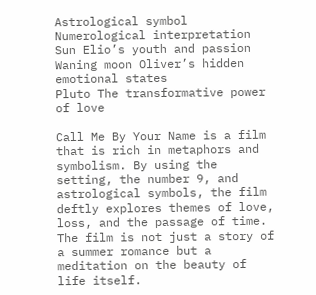Astrological symbol Numerological interpretation
Sun Elio’s youth and passion
Waning moon Oliver’s hidden emotional states
Pluto The transformative power of love

Call Me By Your Name is a film that is rich in metaphors and symbolism. By using the setting, the number 9, and astrological symbols, the film deftly explores themes of love, loss, and the passage of time. The film is not just a story of a summer romance but a meditation on the beauty of life itself.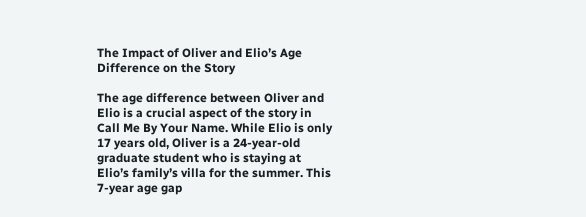The Impact of Oliver and Elio’s Age Difference on the Story

The age difference between Oliver and Elio is a crucial aspect of the story in Call Me By Your Name. While Elio is only 17 years old, Oliver is a 24-year-old graduate student who is staying at Elio’s family’s villa for the summer. This 7-year age gap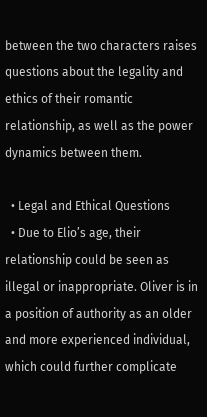between the two characters raises questions about the legality and ethics of their romantic relationship, as well as the power dynamics between them.

  • Legal and Ethical Questions
  • Due to Elio’s age, their relationship could be seen as illegal or inappropriate. Oliver is in a position of authority as an older and more experienced individual, which could further complicate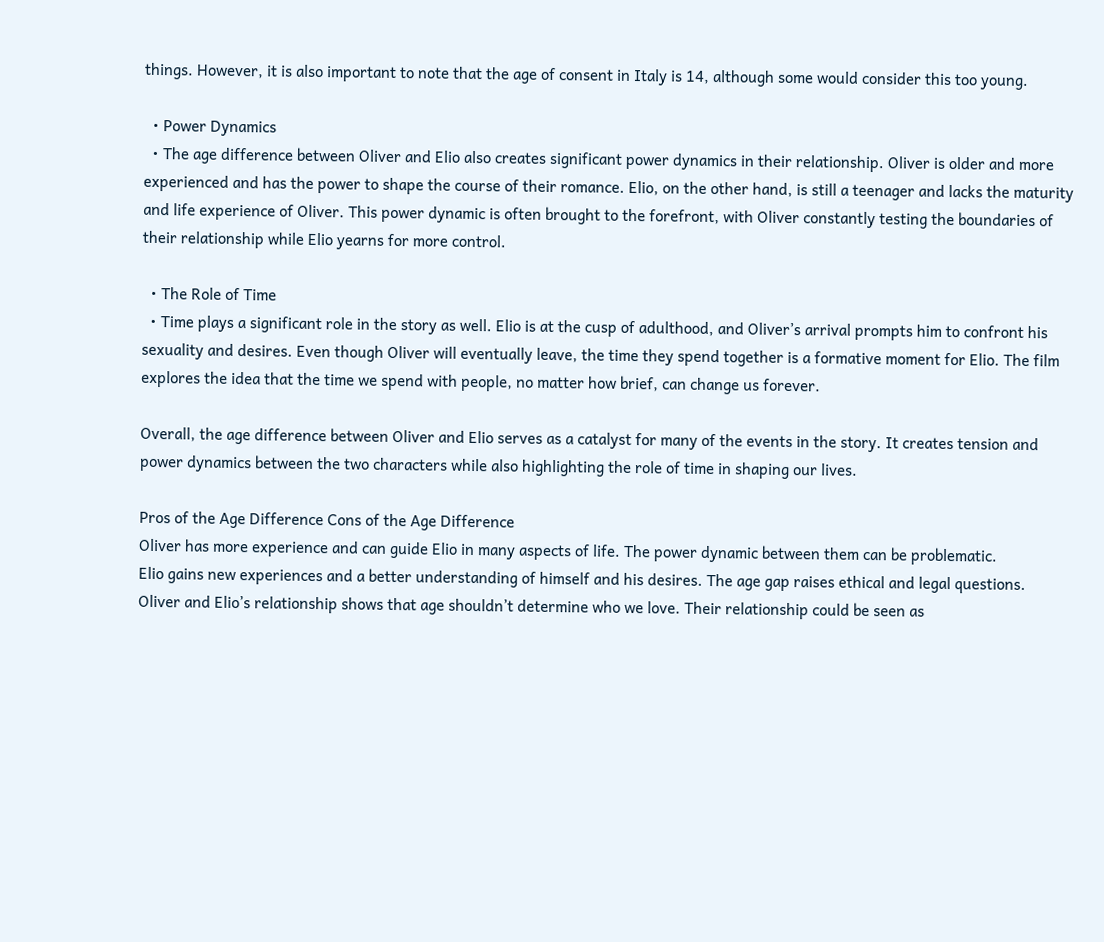things. However, it is also important to note that the age of consent in Italy is 14, although some would consider this too young.

  • Power Dynamics
  • The age difference between Oliver and Elio also creates significant power dynamics in their relationship. Oliver is older and more experienced and has the power to shape the course of their romance. Elio, on the other hand, is still a teenager and lacks the maturity and life experience of Oliver. This power dynamic is often brought to the forefront, with Oliver constantly testing the boundaries of their relationship while Elio yearns for more control.

  • The Role of Time
  • Time plays a significant role in the story as well. Elio is at the cusp of adulthood, and Oliver’s arrival prompts him to confront his sexuality and desires. Even though Oliver will eventually leave, the time they spend together is a formative moment for Elio. The film explores the idea that the time we spend with people, no matter how brief, can change us forever.

Overall, the age difference between Oliver and Elio serves as a catalyst for many of the events in the story. It creates tension and power dynamics between the two characters while also highlighting the role of time in shaping our lives.

Pros of the Age Difference Cons of the Age Difference
Oliver has more experience and can guide Elio in many aspects of life. The power dynamic between them can be problematic.
Elio gains new experiences and a better understanding of himself and his desires. The age gap raises ethical and legal questions.
Oliver and Elio’s relationship shows that age shouldn’t determine who we love. Their relationship could be seen as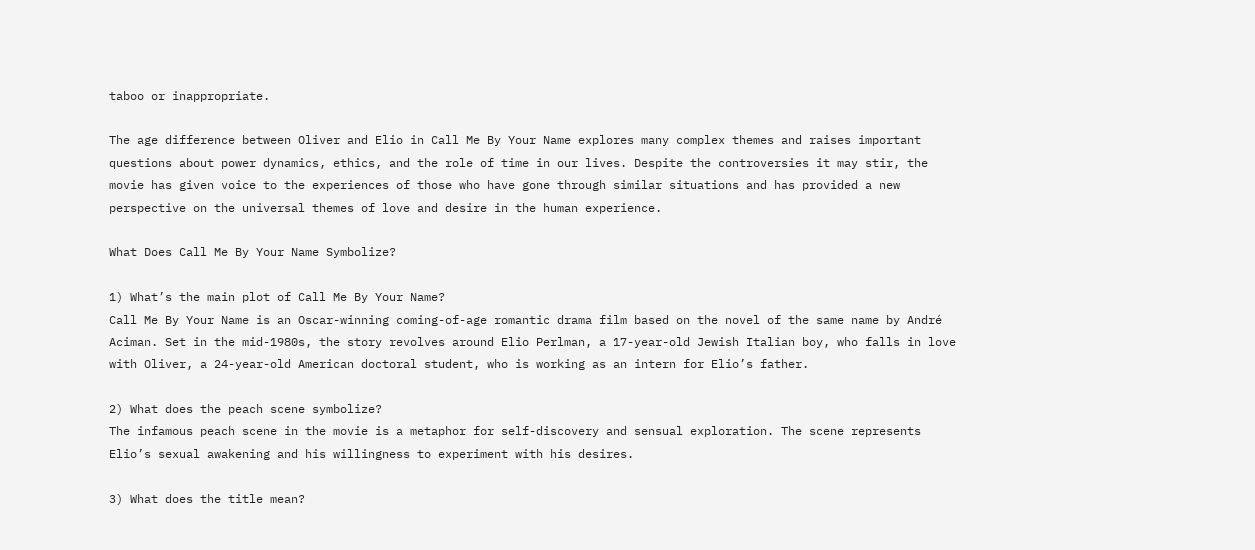taboo or inappropriate.

The age difference between Oliver and Elio in Call Me By Your Name explores many complex themes and raises important questions about power dynamics, ethics, and the role of time in our lives. Despite the controversies it may stir, the movie has given voice to the experiences of those who have gone through similar situations and has provided a new perspective on the universal themes of love and desire in the human experience.

What Does Call Me By Your Name Symbolize?

1) What’s the main plot of Call Me By Your Name?
Call Me By Your Name is an Oscar-winning coming-of-age romantic drama film based on the novel of the same name by André Aciman. Set in the mid-1980s, the story revolves around Elio Perlman, a 17-year-old Jewish Italian boy, who falls in love with Oliver, a 24-year-old American doctoral student, who is working as an intern for Elio’s father.

2) What does the peach scene symbolize?
The infamous peach scene in the movie is a metaphor for self-discovery and sensual exploration. The scene represents Elio’s sexual awakening and his willingness to experiment with his desires.

3) What does the title mean?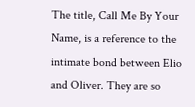The title, Call Me By Your Name, is a reference to the intimate bond between Elio and Oliver. They are so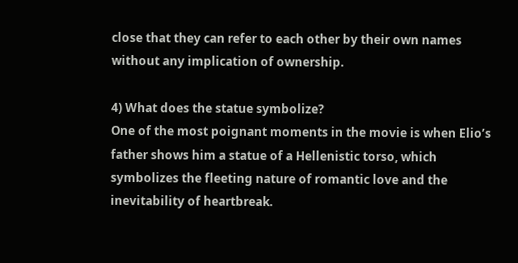close that they can refer to each other by their own names without any implication of ownership.

4) What does the statue symbolize?
One of the most poignant moments in the movie is when Elio’s father shows him a statue of a Hellenistic torso, which symbolizes the fleeting nature of romantic love and the inevitability of heartbreak.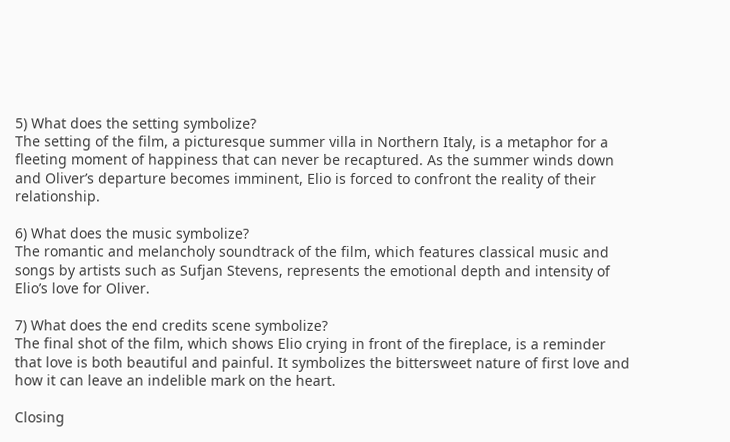5) What does the setting symbolize?
The setting of the film, a picturesque summer villa in Northern Italy, is a metaphor for a fleeting moment of happiness that can never be recaptured. As the summer winds down and Oliver’s departure becomes imminent, Elio is forced to confront the reality of their relationship.

6) What does the music symbolize?
The romantic and melancholy soundtrack of the film, which features classical music and songs by artists such as Sufjan Stevens, represents the emotional depth and intensity of Elio’s love for Oliver.

7) What does the end credits scene symbolize?
The final shot of the film, which shows Elio crying in front of the fireplace, is a reminder that love is both beautiful and painful. It symbolizes the bittersweet nature of first love and how it can leave an indelible mark on the heart.

Closing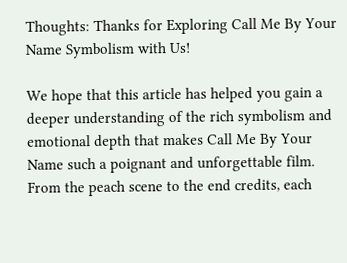Thoughts: Thanks for Exploring Call Me By Your Name Symbolism with Us!

We hope that this article has helped you gain a deeper understanding of the rich symbolism and emotional depth that makes Call Me By Your Name such a poignant and unforgettable film. From the peach scene to the end credits, each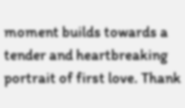moment builds towards a tender and heartbreaking portrait of first love. Thank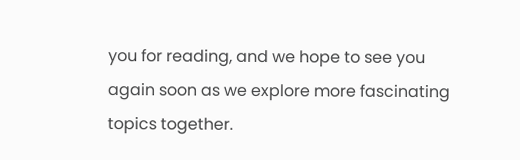you for reading, and we hope to see you again soon as we explore more fascinating topics together.